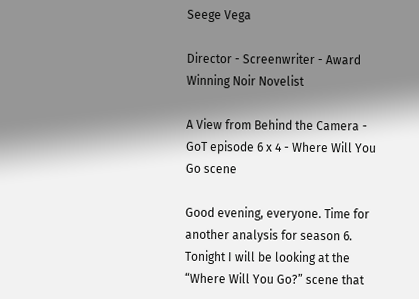Seege Vega

Director - Screenwriter - Award Winning Noir Novelist

A View from Behind the Camera - GoT episode 6 x 4 - Where Will You Go scene

Good evening, everyone. Time for another analysis for season 6. Tonight I will be looking at the “Where Will You Go?” scene that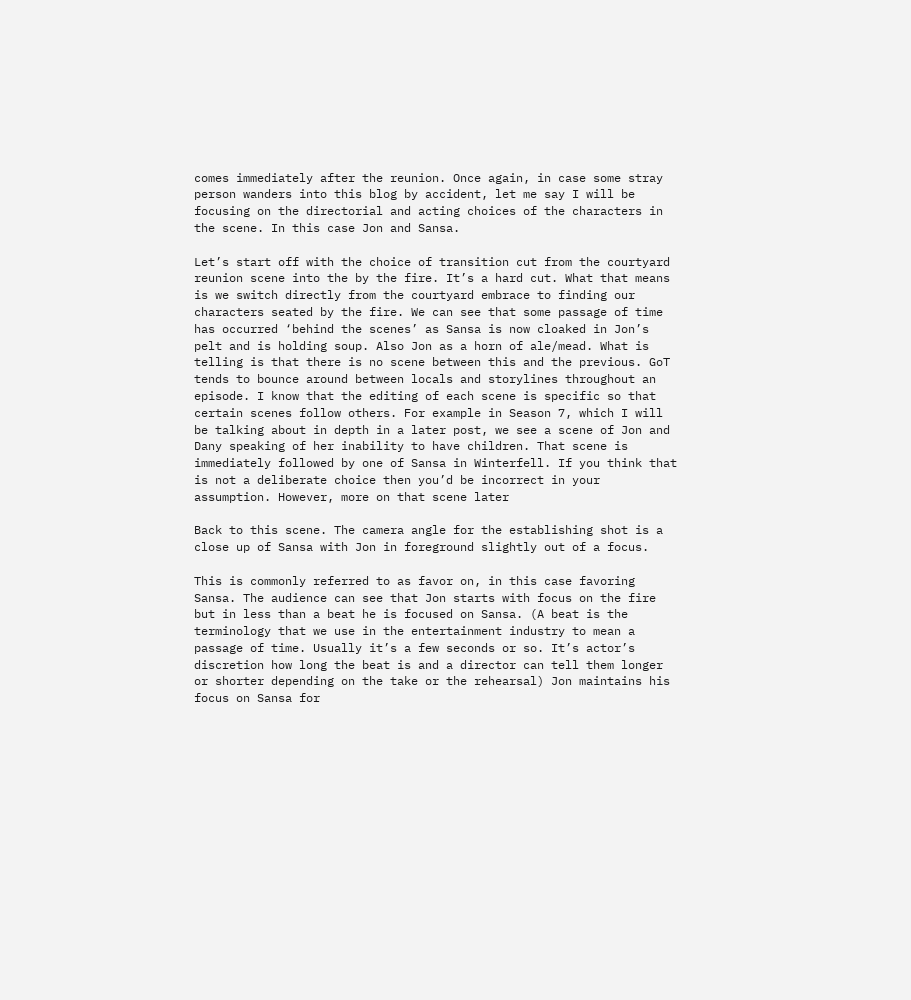comes immediately after the reunion. Once again, in case some stray person wanders into this blog by accident, let me say I will be focusing on the directorial and acting choices of the characters in the scene. In this case Jon and Sansa.

Let’s start off with the choice of transition cut from the courtyard reunion scene into the by the fire. It’s a hard cut. What that means is we switch directly from the courtyard embrace to finding our characters seated by the fire. We can see that some passage of time has occurred ‘behind the scenes’ as Sansa is now cloaked in Jon’s pelt and is holding soup. Also Jon as a horn of ale/mead. What is telling is that there is no scene between this and the previous. GoT tends to bounce around between locals and storylines throughout an episode. I know that the editing of each scene is specific so that certain scenes follow others. For example in Season 7, which I will be talking about in depth in a later post, we see a scene of Jon and Dany speaking of her inability to have children. That scene is immediately followed by one of Sansa in Winterfell. If you think that is not a deliberate choice then you’d be incorrect in your assumption. However, more on that scene later

Back to this scene. The camera angle for the establishing shot is a close up of Sansa with Jon in foreground slightly out of a focus.

This is commonly referred to as favor on, in this case favoring Sansa. The audience can see that Jon starts with focus on the fire but in less than a beat he is focused on Sansa. (A beat is the terminology that we use in the entertainment industry to mean a passage of time. Usually it’s a few seconds or so. It’s actor’s discretion how long the beat is and a director can tell them longer or shorter depending on the take or the rehearsal) Jon maintains his focus on Sansa for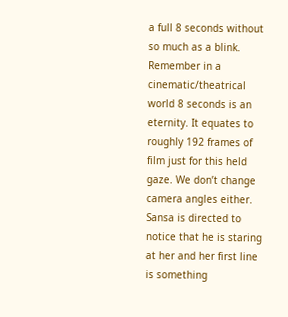a full 8 seconds without so much as a blink. Remember in a cinematic/theatrical world 8 seconds is an eternity. It equates to roughly 192 frames of film just for this held gaze. We don’t change camera angles either. Sansa is directed to notice that he is staring at her and her first line is something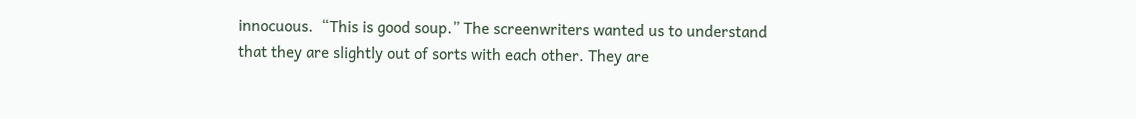innocuous.  “This is good soup.” The screenwriters wanted us to understand that they are slightly out of sorts with each other. They are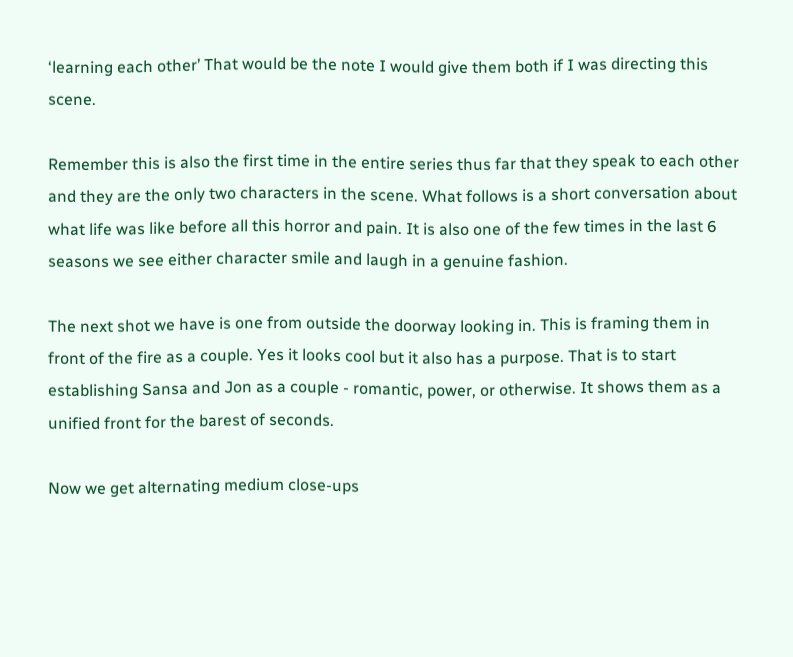‘learning each other’ That would be the note I would give them both if I was directing this scene.

Remember this is also the first time in the entire series thus far that they speak to each other and they are the only two characters in the scene. What follows is a short conversation about what life was like before all this horror and pain. It is also one of the few times in the last 6 seasons we see either character smile and laugh in a genuine fashion.

The next shot we have is one from outside the doorway looking in. This is framing them in front of the fire as a couple. Yes it looks cool but it also has a purpose. That is to start establishing Sansa and Jon as a couple - romantic, power, or otherwise. It shows them as a unified front for the barest of seconds.

Now we get alternating medium close-ups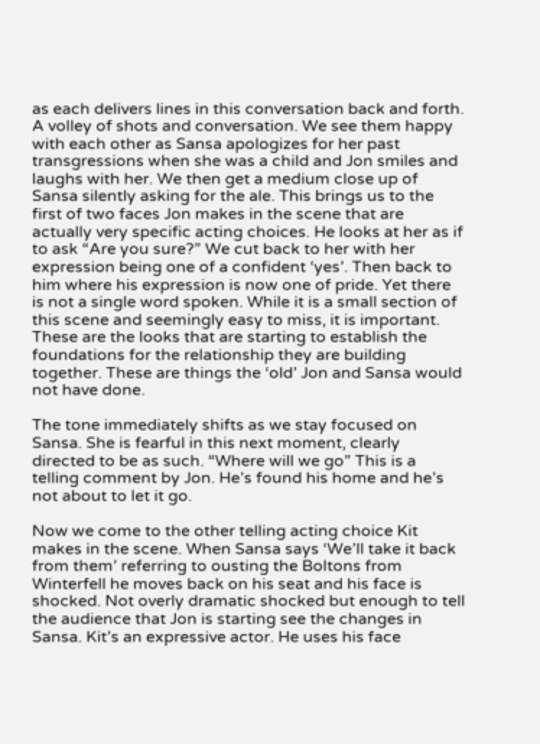as each delivers lines in this conversation back and forth. A volley of shots and conversation. We see them happy with each other as Sansa apologizes for her past transgressions when she was a child and Jon smiles and laughs with her. We then get a medium close up of Sansa silently asking for the ale. This brings us to the first of two faces Jon makes in the scene that are actually very specific acting choices. He looks at her as if to ask “Are you sure?” We cut back to her with her expression being one of a confident ‘yes’. Then back to him where his expression is now one of pride. Yet there is not a single word spoken. While it is a small section of this scene and seemingly easy to miss, it is important. These are the looks that are starting to establish the foundations for the relationship they are building together. These are things the ‘old’ Jon and Sansa would not have done.

The tone immediately shifts as we stay focused on Sansa. She is fearful in this next moment, clearly directed to be as such. “Where will we go” This is a telling comment by Jon. He’s found his home and he’s not about to let it go.

Now we come to the other telling acting choice Kit makes in the scene. When Sansa says ‘We’ll take it back from them’ referring to ousting the Boltons from Winterfell he moves back on his seat and his face is shocked. Not overly dramatic shocked but enough to tell the audience that Jon is starting see the changes in Sansa. Kit’s an expressive actor. He uses his face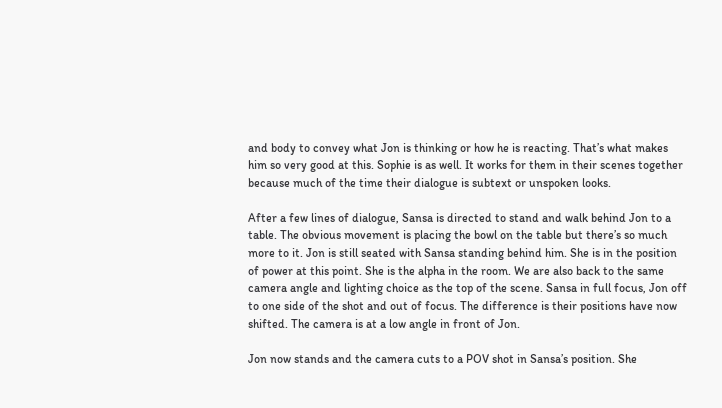and body to convey what Jon is thinking or how he is reacting. That’s what makes him so very good at this. Sophie is as well. It works for them in their scenes together because much of the time their dialogue is subtext or unspoken looks.

After a few lines of dialogue, Sansa is directed to stand and walk behind Jon to a table. The obvious movement is placing the bowl on the table but there’s so much more to it. Jon is still seated with Sansa standing behind him. She is in the position of power at this point. She is the alpha in the room. We are also back to the same camera angle and lighting choice as the top of the scene. Sansa in full focus, Jon off to one side of the shot and out of focus. The difference is their positions have now shifted. The camera is at a low angle in front of Jon.

Jon now stands and the camera cuts to a POV shot in Sansa’s position. She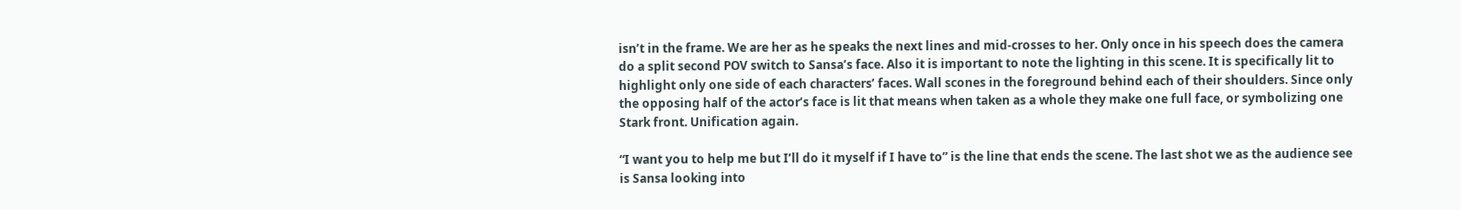isn’t in the frame. We are her as he speaks the next lines and mid-crosses to her. Only once in his speech does the camera do a split second POV switch to Sansa’s face. Also it is important to note the lighting in this scene. It is specifically lit to highlight only one side of each characters’ faces. Wall scones in the foreground behind each of their shoulders. Since only the opposing half of the actor’s face is lit that means when taken as a whole they make one full face, or symbolizing one Stark front. Unification again.

“I want you to help me but I’ll do it myself if I have to” is the line that ends the scene. The last shot we as the audience see is Sansa looking into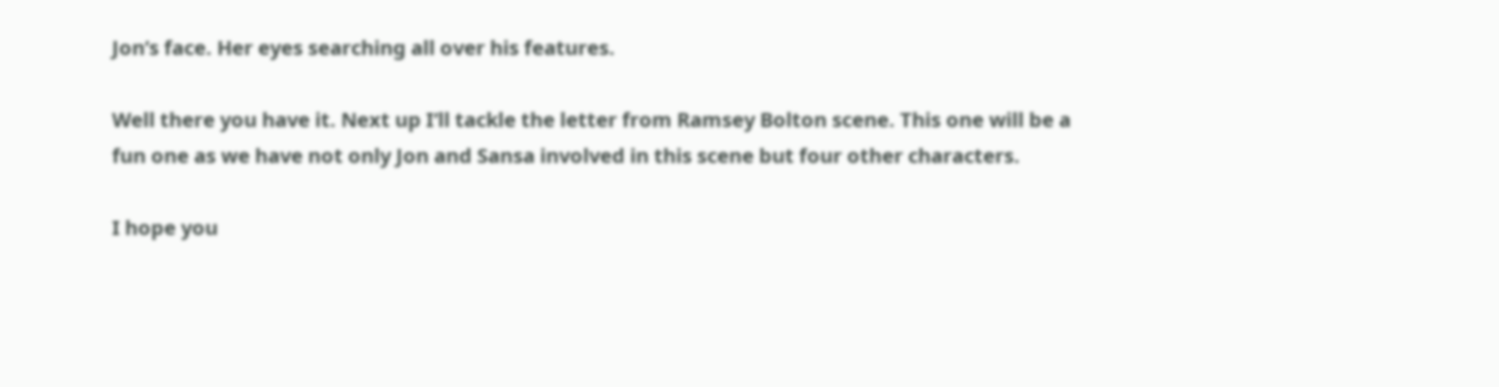Jon’s face. Her eyes searching all over his features.

Well there you have it. Next up I’ll tackle the letter from Ramsey Bolton scene. This one will be a fun one as we have not only Jon and Sansa involved in this scene but four other characters.

I hope you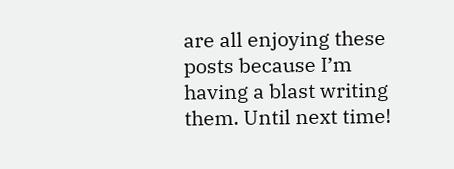are all enjoying these posts because I’m having a blast writing them. Until next time!